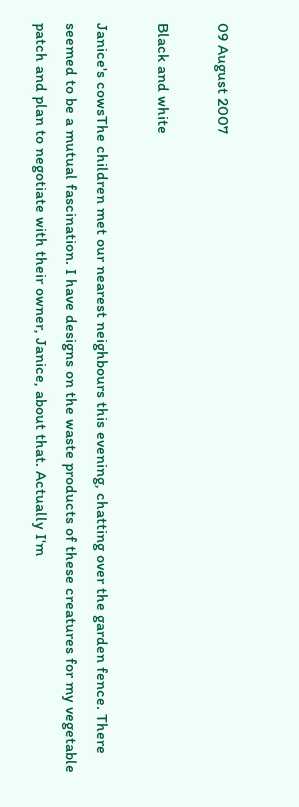09 August 2007

Black and white

Janice's cowsThe children met our nearest neighbours this evening, chatting over the garden fence. There seemed to be a mutual fascination. I have designs on the waste products of these creatures for my vegetable patch and plan to negotiate with their owner, Janice, about that. Actually I'm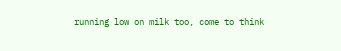running low on milk too, come to think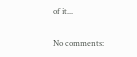of it...

No comments: